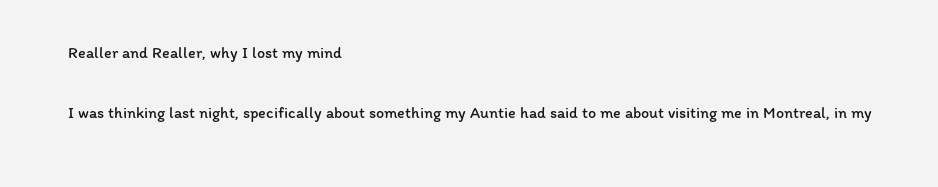Realler and Realler, why I lost my mind

I was thinking last night, specifically about something my Auntie had said to me about visiting me in Montreal, in my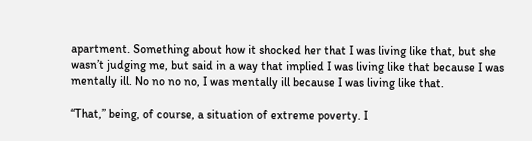apartment. Something about how it shocked her that I was living like that, but she wasn’t judging me, but said in a way that implied I was living like that because I was mentally ill. No no no no, I was mentally ill because I was living like that.

“That,” being, of course, a situation of extreme poverty. I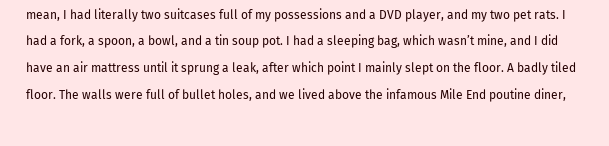mean, I had literally two suitcases full of my possessions and a DVD player, and my two pet rats. I had a fork, a spoon, a bowl, and a tin soup pot. I had a sleeping bag, which wasn’t mine, and I did have an air mattress until it sprung a leak, after which point I mainly slept on the floor. A badly tiled floor. The walls were full of bullet holes, and we lived above the infamous Mile End poutine diner,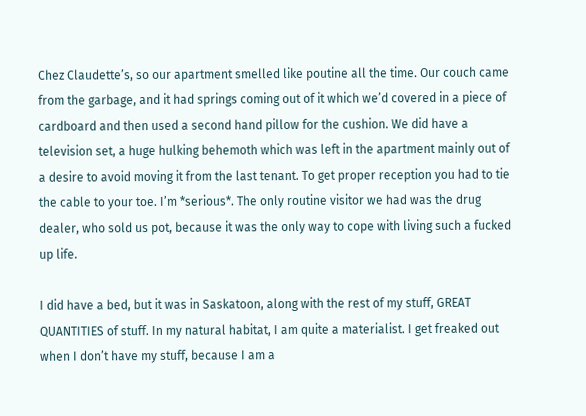Chez Claudette’s, so our apartment smelled like poutine all the time. Our couch came from the garbage, and it had springs coming out of it which we’d covered in a piece of cardboard and then used a second hand pillow for the cushion. We did have a television set, a huge hulking behemoth which was left in the apartment mainly out of a desire to avoid moving it from the last tenant. To get proper reception you had to tie the cable to your toe. I’m *serious*. The only routine visitor we had was the drug dealer, who sold us pot, because it was the only way to cope with living such a fucked up life.

I did have a bed, but it was in Saskatoon, along with the rest of my stuff, GREAT QUANTITIES of stuff. In my natural habitat, I am quite a materialist. I get freaked out when I don’t have my stuff, because I am a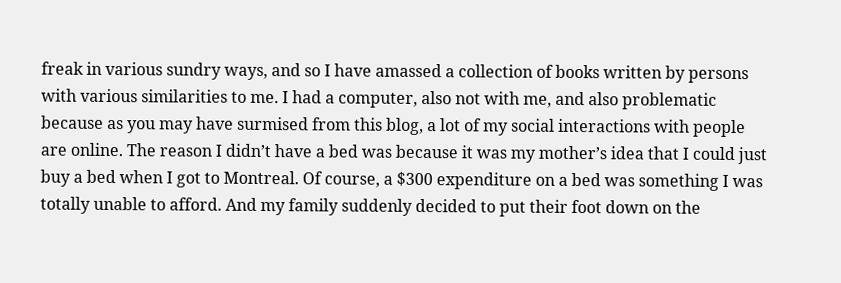freak in various sundry ways, and so I have amassed a collection of books written by persons with various similarities to me. I had a computer, also not with me, and also problematic because as you may have surmised from this blog, a lot of my social interactions with people are online. The reason I didn’t have a bed was because it was my mother’s idea that I could just buy a bed when I got to Montreal. Of course, a $300 expenditure on a bed was something I was totally unable to afford. And my family suddenly decided to put their foot down on the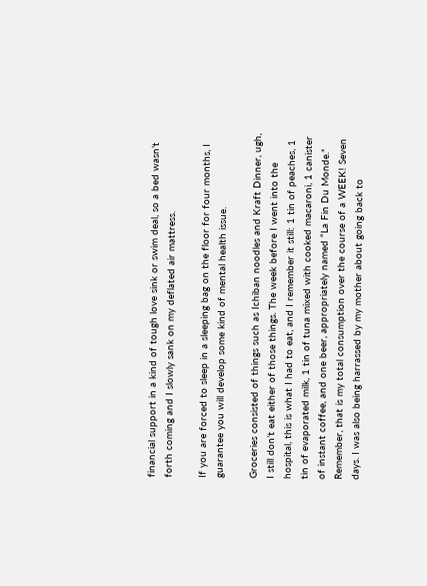financial support in a kind of tough love sink or swim deal, so a bed wasn’t forth coming and I slowly sank on my deflated air mattress.

If you are forced to sleep in a sleeping bag on the floor for four months, I guarantee you will develop some kind of mental health issue.

Groceries consisted of things such as Ichiban noodles and Kraft Dinner, ugh, I still don’t eat either of those things. The week before I went into the hospital, this is what I had to eat, and I remember it still: 1 tin of peaches, 1 tin of evaporated milk, 1 tin of tuna mixed with cooked macaroni, 1 canister of instant coffee, and one beer, appropriately named “La Fin Du Monde.” Remember, that is my total consumption over the course of a WEEK! Seven days. I was also being harrassed by my mother about going back to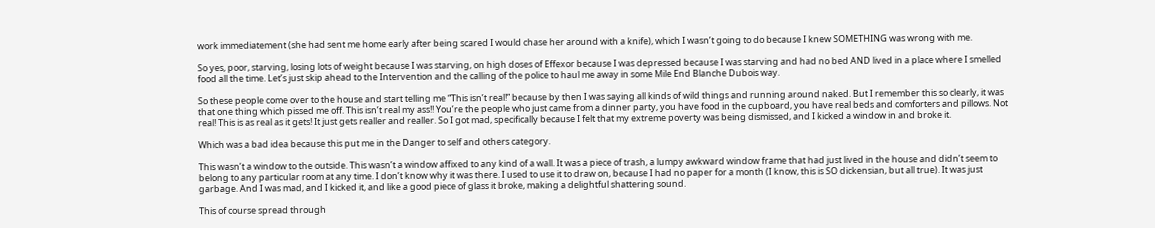work immediatement (she had sent me home early after being scared I would chase her around with a knife), which I wasn’t going to do because I knew SOMETHING was wrong with me.

So yes, poor, starving, losing lots of weight because I was starving, on high doses of Effexor because I was depressed because I was starving and had no bed AND lived in a place where I smelled food all the time. Let’s just skip ahead to the Intervention and the calling of the police to haul me away in some Mile End Blanche Dubois way.

So these people come over to the house and start telling me “This isn’t real!” because by then I was saying all kinds of wild things and running around naked. But I remember this so clearly, it was that one thing which pissed me off. This isn’t real my ass!! You’re the people who just came from a dinner party, you have food in the cupboard, you have real beds and comforters and pillows. Not real! This is as real as it gets! It just gets realler and realler. So I got mad, specifically because I felt that my extreme poverty was being dismissed, and I kicked a window in and broke it.

Which was a bad idea because this put me in the Danger to self and others category.

This wasn’t a window to the outside. This wasn’t a window affixed to any kind of a wall. It was a piece of trash, a lumpy awkward window frame that had just lived in the house and didn’t seem to belong to any particular room at any time. I don’t know why it was there. I used to use it to draw on, because I had no paper for a month (I know, this is SO dickensian, but all true). It was just garbage. And I was mad, and I kicked it, and like a good piece of glass it broke, making a delightful shattering sound.

This of course spread through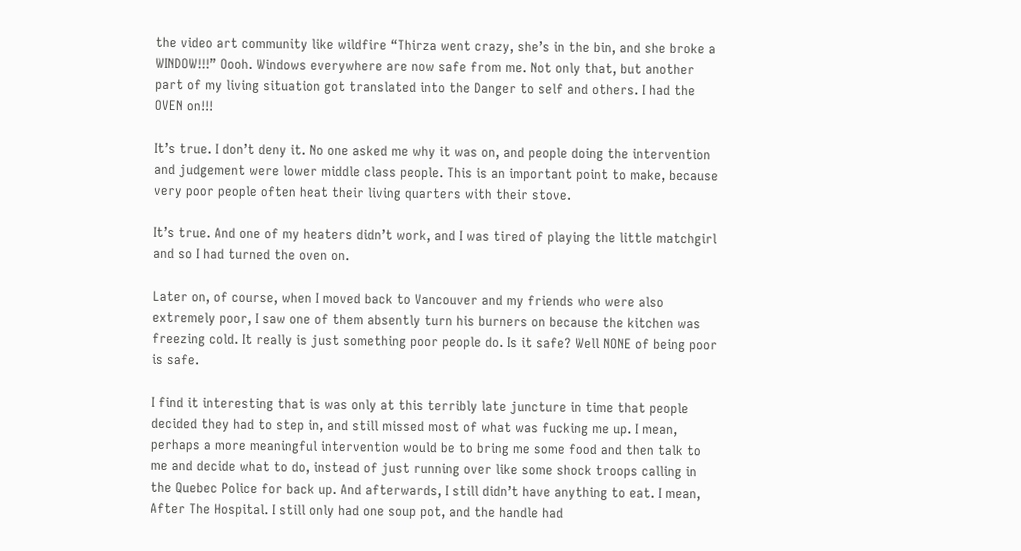the video art community like wildfire “Thirza went crazy, she’s in the bin, and she broke a WINDOW!!!” Oooh. Windows everywhere are now safe from me. Not only that, but another part of my living situation got translated into the Danger to self and others. I had the OVEN on!!!

It’s true. I don’t deny it. No one asked me why it was on, and people doing the intervention and judgement were lower middle class people. This is an important point to make, because very poor people often heat their living quarters with their stove.

It’s true. And one of my heaters didn’t work, and I was tired of playing the little matchgirl and so I had turned the oven on.

Later on, of course, when I moved back to Vancouver and my friends who were also extremely poor, I saw one of them absently turn his burners on because the kitchen was freezing cold. It really is just something poor people do. Is it safe? Well NONE of being poor is safe.

I find it interesting that is was only at this terribly late juncture in time that people decided they had to step in, and still missed most of what was fucking me up. I mean, perhaps a more meaningful intervention would be to bring me some food and then talk to me and decide what to do, instead of just running over like some shock troops calling in the Quebec Police for back up. And afterwards, I still didn’t have anything to eat. I mean, After The Hospital. I still only had one soup pot, and the handle had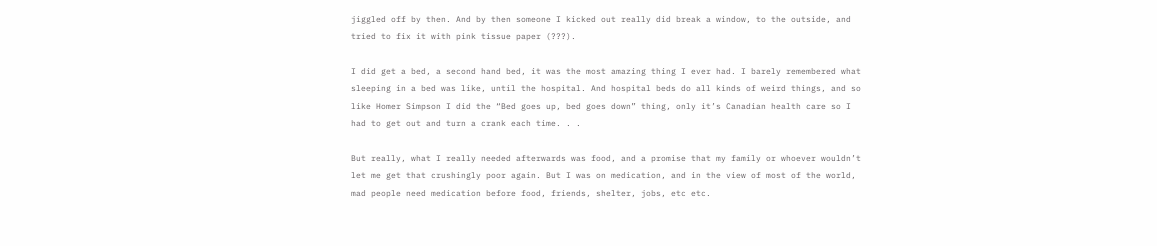jiggled off by then. And by then someone I kicked out really did break a window, to the outside, and tried to fix it with pink tissue paper (???).

I did get a bed, a second hand bed, it was the most amazing thing I ever had. I barely remembered what sleeping in a bed was like, until the hospital. And hospital beds do all kinds of weird things, and so like Homer Simpson I did the “Bed goes up, bed goes down” thing, only it’s Canadian health care so I had to get out and turn a crank each time. . .

But really, what I really needed afterwards was food, and a promise that my family or whoever wouldn’t let me get that crushingly poor again. But I was on medication, and in the view of most of the world, mad people need medication before food, friends, shelter, jobs, etc etc.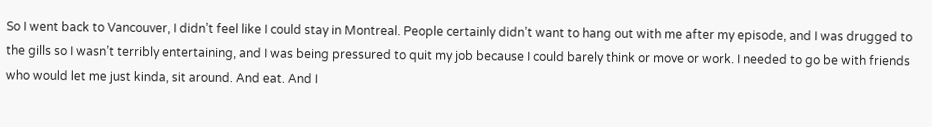So I went back to Vancouver, I didn’t feel like I could stay in Montreal. People certainly didn’t want to hang out with me after my episode, and I was drugged to the gills so I wasn’t terribly entertaining, and I was being pressured to quit my job because I could barely think or move or work. I needed to go be with friends who would let me just kinda, sit around. And eat. And I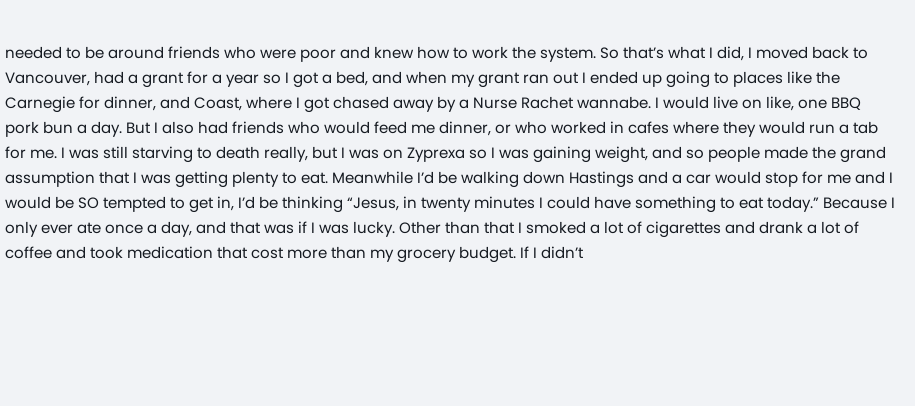needed to be around friends who were poor and knew how to work the system. So that’s what I did, I moved back to Vancouver, had a grant for a year so I got a bed, and when my grant ran out I ended up going to places like the Carnegie for dinner, and Coast, where I got chased away by a Nurse Rachet wannabe. I would live on like, one BBQ pork bun a day. But I also had friends who would feed me dinner, or who worked in cafes where they would run a tab for me. I was still starving to death really, but I was on Zyprexa so I was gaining weight, and so people made the grand assumption that I was getting plenty to eat. Meanwhile I’d be walking down Hastings and a car would stop for me and I would be SO tempted to get in, I’d be thinking “Jesus, in twenty minutes I could have something to eat today.” Because I only ever ate once a day, and that was if I was lucky. Other than that I smoked a lot of cigarettes and drank a lot of coffee and took medication that cost more than my grocery budget. If I didn’t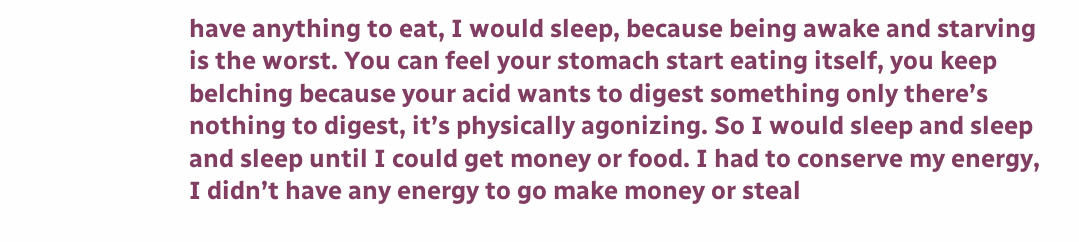have anything to eat, I would sleep, because being awake and starving is the worst. You can feel your stomach start eating itself, you keep belching because your acid wants to digest something only there’s nothing to digest, it’s physically agonizing. So I would sleep and sleep and sleep until I could get money or food. I had to conserve my energy, I didn’t have any energy to go make money or steal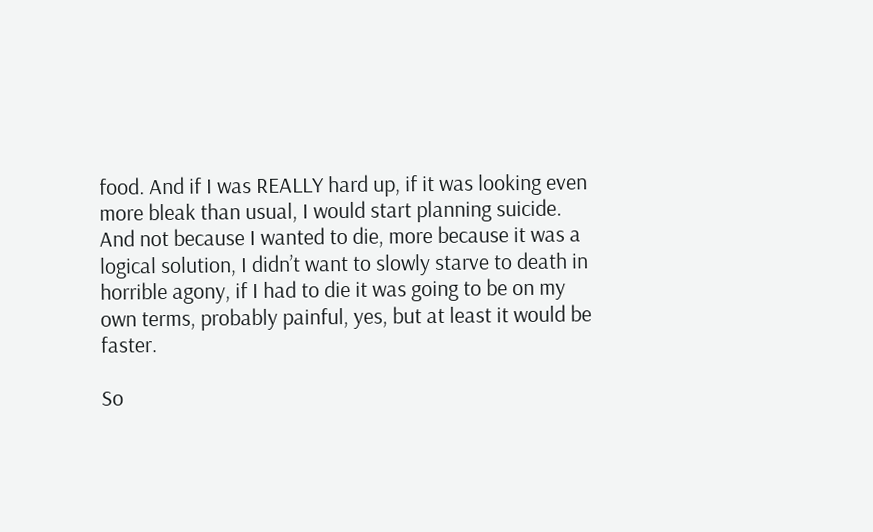food. And if I was REALLY hard up, if it was looking even more bleak than usual, I would start planning suicide. And not because I wanted to die, more because it was a logical solution, I didn’t want to slowly starve to death in horrible agony, if I had to die it was going to be on my own terms, probably painful, yes, but at least it would be faster.

So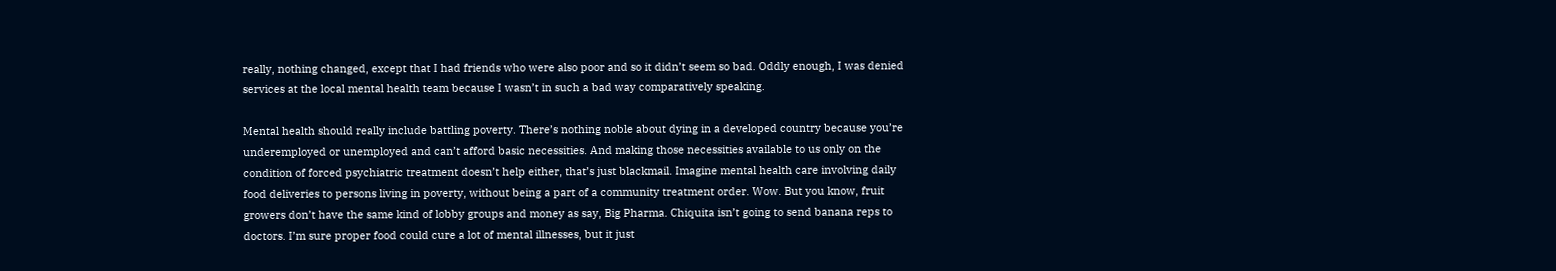really, nothing changed, except that I had friends who were also poor and so it didn’t seem so bad. Oddly enough, I was denied services at the local mental health team because I wasn’t in such a bad way comparatively speaking.

Mental health should really include battling poverty. There’s nothing noble about dying in a developed country because you’re underemployed or unemployed and can’t afford basic necessities. And making those necessities available to us only on the condition of forced psychiatric treatment doesn’t help either, that’s just blackmail. Imagine mental health care involving daily food deliveries to persons living in poverty, without being a part of a community treatment order. Wow. But you know, fruit growers don’t have the same kind of lobby groups and money as say, Big Pharma. Chiquita isn’t going to send banana reps to doctors. I’m sure proper food could cure a lot of mental illnesses, but it just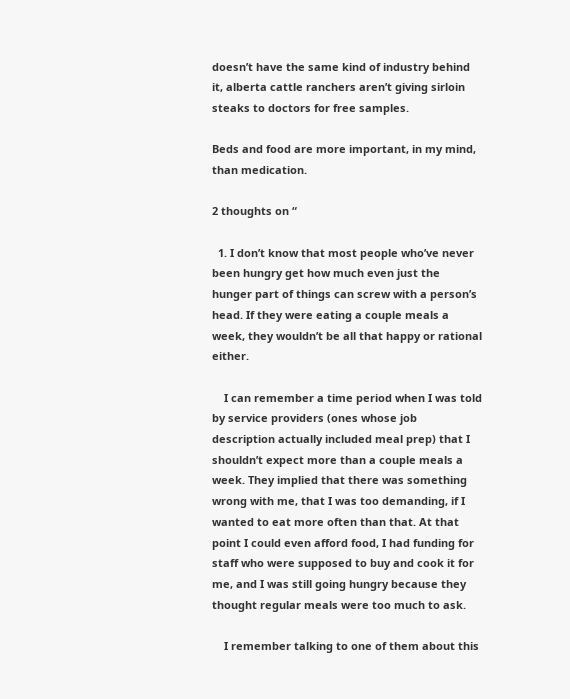doesn’t have the same kind of industry behind it, alberta cattle ranchers aren’t giving sirloin steaks to doctors for free samples.

Beds and food are more important, in my mind, than medication.

2 thoughts on “

  1. I don’t know that most people who’ve never been hungry get how much even just the hunger part of things can screw with a person’s head. If they were eating a couple meals a week, they wouldn’t be all that happy or rational either.

    I can remember a time period when I was told by service providers (ones whose job description actually included meal prep) that I shouldn’t expect more than a couple meals a week. They implied that there was something wrong with me, that I was too demanding, if I wanted to eat more often than that. At that point I could even afford food, I had funding for staff who were supposed to buy and cook it for me, and I was still going hungry because they thought regular meals were too much to ask.

    I remember talking to one of them about this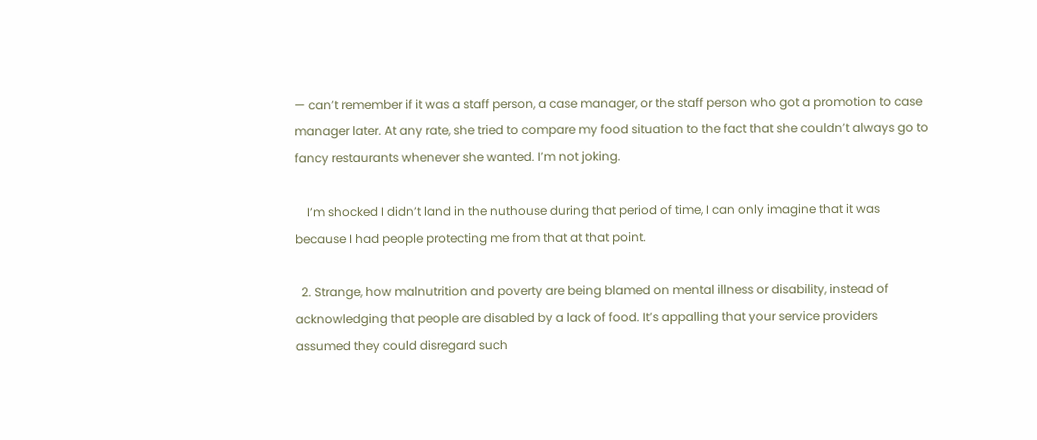— can’t remember if it was a staff person, a case manager, or the staff person who got a promotion to case manager later. At any rate, she tried to compare my food situation to the fact that she couldn’t always go to fancy restaurants whenever she wanted. I’m not joking.

    I’m shocked I didn’t land in the nuthouse during that period of time, I can only imagine that it was because I had people protecting me from that at that point.

  2. Strange, how malnutrition and poverty are being blamed on mental illness or disability, instead of acknowledging that people are disabled by a lack of food. It’s appalling that your service providers assumed they could disregard such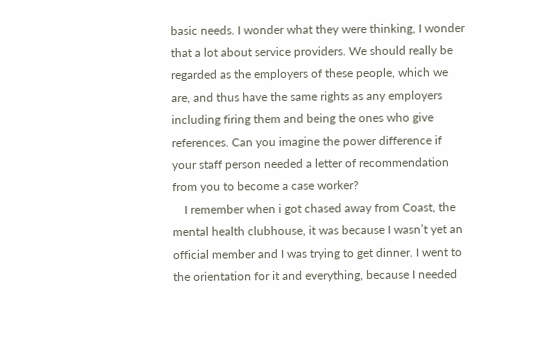basic needs. I wonder what they were thinking, I wonder that a lot about service providers. We should really be regarded as the employers of these people, which we are, and thus have the same rights as any employers including firing them and being the ones who give references. Can you imagine the power difference if your staff person needed a letter of recommendation from you to become a case worker?
    I remember when i got chased away from Coast, the mental health clubhouse, it was because I wasn’t yet an official member and I was trying to get dinner. I went to the orientation for it and everything, because I needed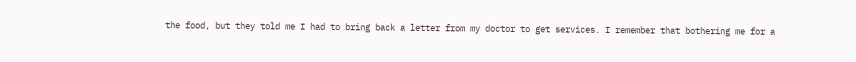the food, but they told me I had to bring back a letter from my doctor to get services. I remember that bothering me for a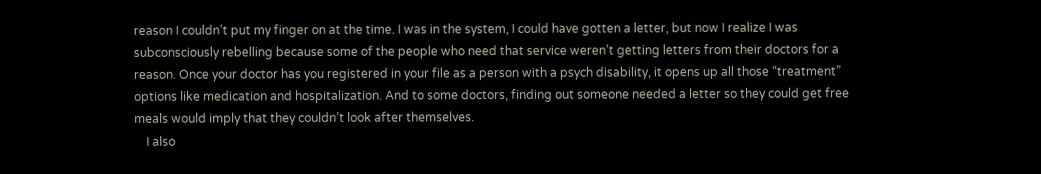reason I couldn’t put my finger on at the time. I was in the system, I could have gotten a letter, but now I realize I was subconsciously rebelling because some of the people who need that service weren’t getting letters from their doctors for a reason. Once your doctor has you registered in your file as a person with a psych disability, it opens up all those “treatment” options like medication and hospitalization. And to some doctors, finding out someone needed a letter so they could get free meals would imply that they couldn’t look after themselves.
    I also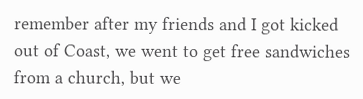remember after my friends and I got kicked out of Coast, we went to get free sandwiches from a church, but we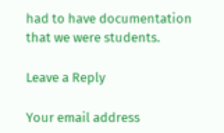had to have documentation that we were students.

Leave a Reply

Your email address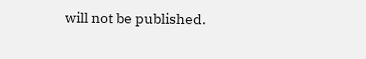will not be published.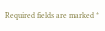Required fields are marked *